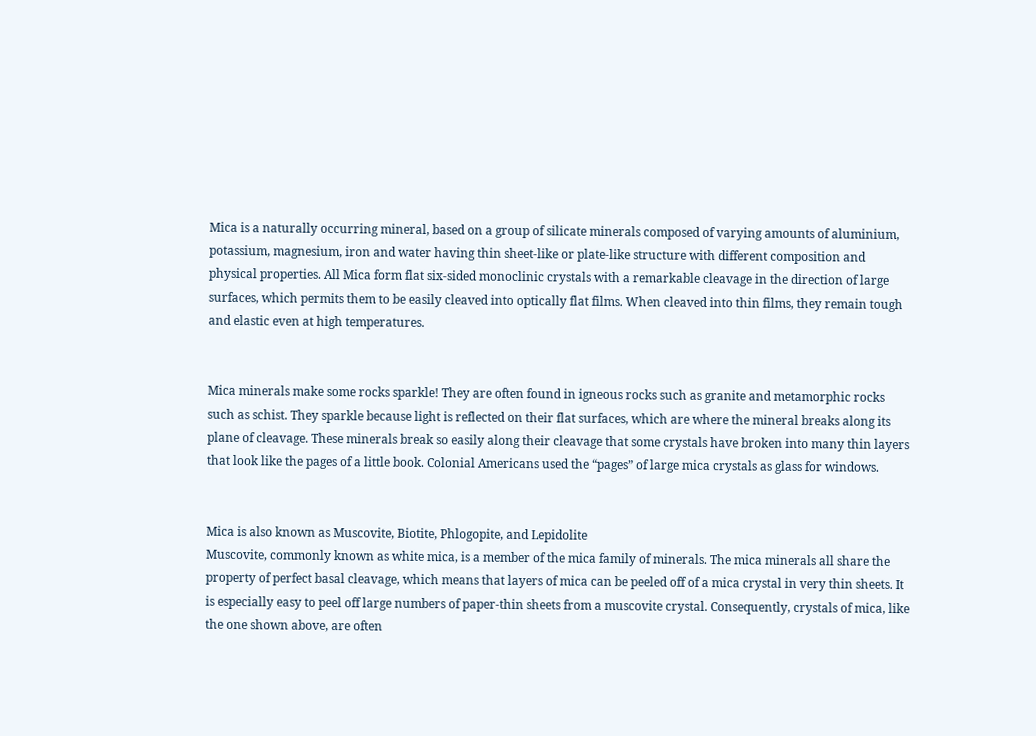Mica is a naturally occurring mineral, based on a group of silicate minerals composed of varying amounts of aluminium, potassium, magnesium, iron and water having thin sheet-like or plate-like structure with different composition and physical properties. All Mica form flat six-sided monoclinic crystals with a remarkable cleavage in the direction of large surfaces, which permits them to be easily cleaved into optically flat films. When cleaved into thin films, they remain tough and elastic even at high temperatures.


Mica minerals make some rocks sparkle! They are often found in igneous rocks such as granite and metamorphic rocks such as schist. They sparkle because light is reflected on their flat surfaces, which are where the mineral breaks along its plane of cleavage. These minerals break so easily along their cleavage that some crystals have broken into many thin layers that look like the pages of a little book. Colonial Americans used the “pages” of large mica crystals as glass for windows.


Mica is also known as Muscovite, Biotite, Phlogopite, and Lepidolite
Muscovite, commonly known as white mica, is a member of the mica family of minerals. The mica minerals all share the property of perfect basal cleavage, which means that layers of mica can be peeled off of a mica crystal in very thin sheets. It is especially easy to peel off large numbers of paper-thin sheets from a muscovite crystal. Consequently, crystals of mica, like the one shown above, are often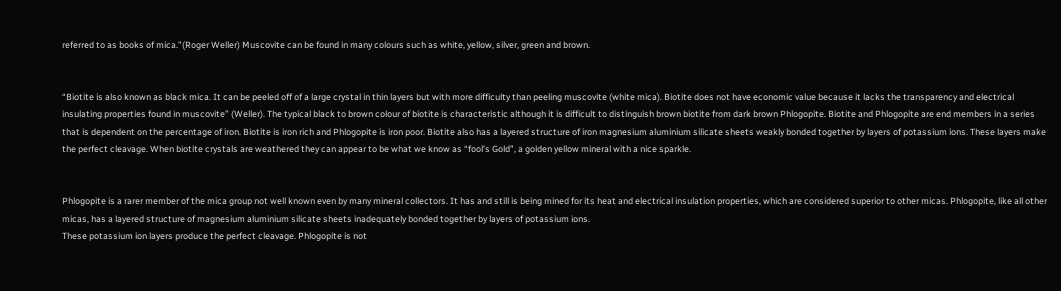referred to as books of mica.”(Roger Weller) Muscovite can be found in many colours such as white, yellow, silver, green and brown.


“Biotite is also known as black mica. It can be peeled off of a large crystal in thin layers but with more difficulty than peeling muscovite (white mica). Biotite does not have economic value because it lacks the transparency and electrical insulating properties found in muscovite” (Weller). The typical black to brown colour of biotite is characteristic although it is difficult to distinguish brown biotite from dark brown Phlogopite. Biotite and Phlogopite are end members in a series that is dependent on the percentage of iron. Biotite is iron rich and Phlogopite is iron poor. Biotite also has a layered structure of iron magnesium aluminium silicate sheets weakly bonded together by layers of potassium ions. These layers make the perfect cleavage. When biotite crystals are weathered they can appear to be what we know as “fool’s Gold”, a golden yellow mineral with a nice sparkle.


Phlogopite is a rarer member of the mica group not well known even by many mineral collectors. It has and still is being mined for its heat and electrical insulation properties, which are considered superior to other micas. Phlogopite, like all other micas, has a layered structure of magnesium aluminium silicate sheets inadequately bonded together by layers of potassium ions.
These potassium ion layers produce the perfect cleavage. Phlogopite is not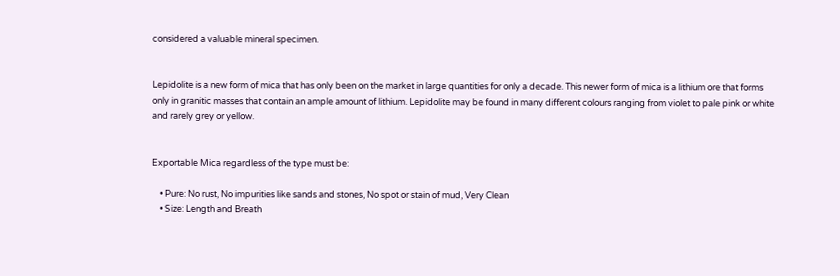considered a valuable mineral specimen.


Lepidolite is a new form of mica that has only been on the market in large quantities for only a decade. This newer form of mica is a lithium ore that forms only in granitic masses that contain an ample amount of lithium. Lepidolite may be found in many different colours ranging from violet to pale pink or white and rarely grey or yellow.


Exportable Mica regardless of the type must be:

    • Pure: No rust, No impurities like sands and stones, No spot or stain of mud, Very Clean
    • Size: Length and Breath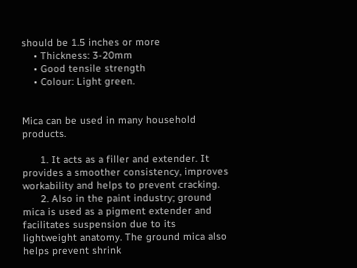should be 1.5 inches or more
    • Thickness: 3-20mm
    • Good tensile strength
    • Colour: Light green.


Mica can be used in many household products.

      1. It acts as a filler and extender. It provides a smoother consistency, improves workability and helps to prevent cracking.
      2. Also in the paint industry; ground mica is used as a pigment extender and facilitates suspension due to its lightweight anatomy. The ground mica also helps prevent shrink